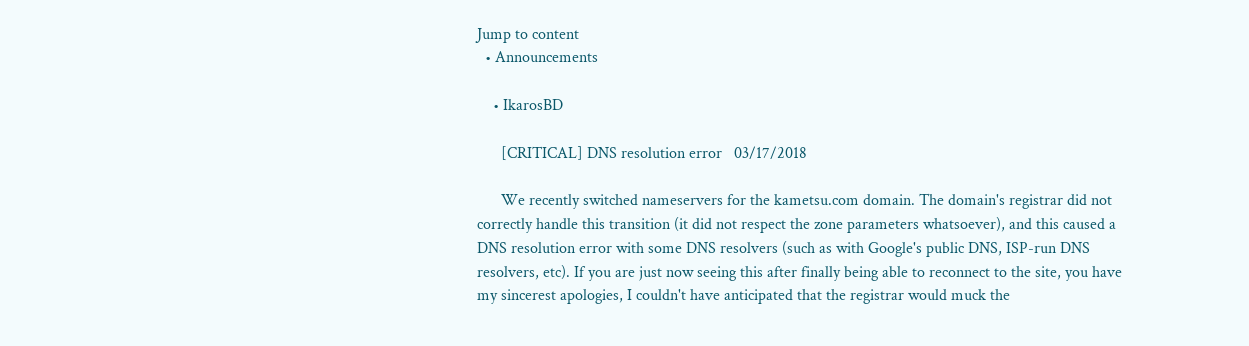Jump to content
  • Announcements

    • IkarosBD

      [CRITICAL] DNS resolution error   03/17/2018

      We recently switched nameservers for the kametsu.com domain. The domain's registrar did not correctly handle this transition (it did not respect the zone parameters whatsoever), and this caused a DNS resolution error with some DNS resolvers (such as with Google's public DNS, ISP-run DNS resolvers, etc). If you are just now seeing this after finally being able to reconnect to the site, you have my sincerest apologies, I couldn't have anticipated that the registrar would muck the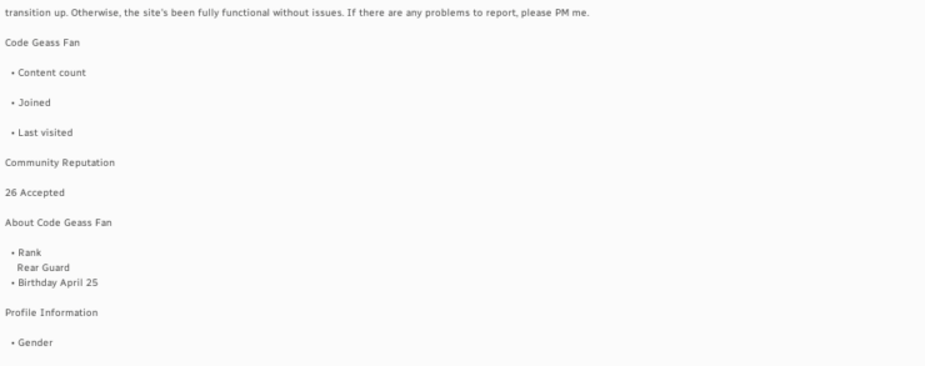transition up. Otherwise, the site's been fully functional without issues. If there are any problems to report, please PM me.

Code Geass Fan

  • Content count

  • Joined

  • Last visited

Community Reputation

26 Accepted

About Code Geass Fan

  • Rank
    Rear Guard
  • Birthday April 25

Profile Information

  • Gender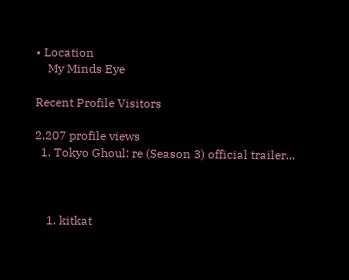• Location
    My Minds Eye

Recent Profile Visitors

2,207 profile views
  1. Tokyo Ghoul: re (Season 3) official trailer...



    1. kitkat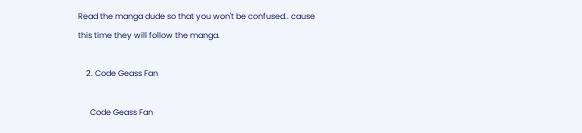Read the manga dude so that you won't be confused.. cause this time they will follow the manga.

    2. Code Geass Fan

      Code Geass Fan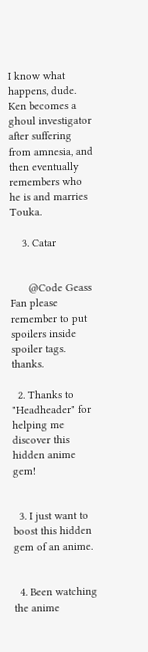I know what happens, dude. Ken becomes a ghoul investigator after suffering from amnesia, and then eventually remembers who he is and marries Touka.

    3. Catar


      @Code Geass Fan please remember to put spoilers inside spoiler tags. thanks.

  2. Thanks to "Headheader" for helping me discover this hidden anime gem!


  3. I just want to boost this hidden gem of an anime.


  4. Been watching the anime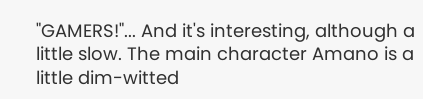"GAMERS!"... And it's interesting, although a little slow. The main character Amano is a little dim-witted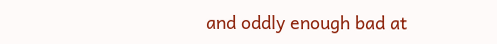and oddly enough bad at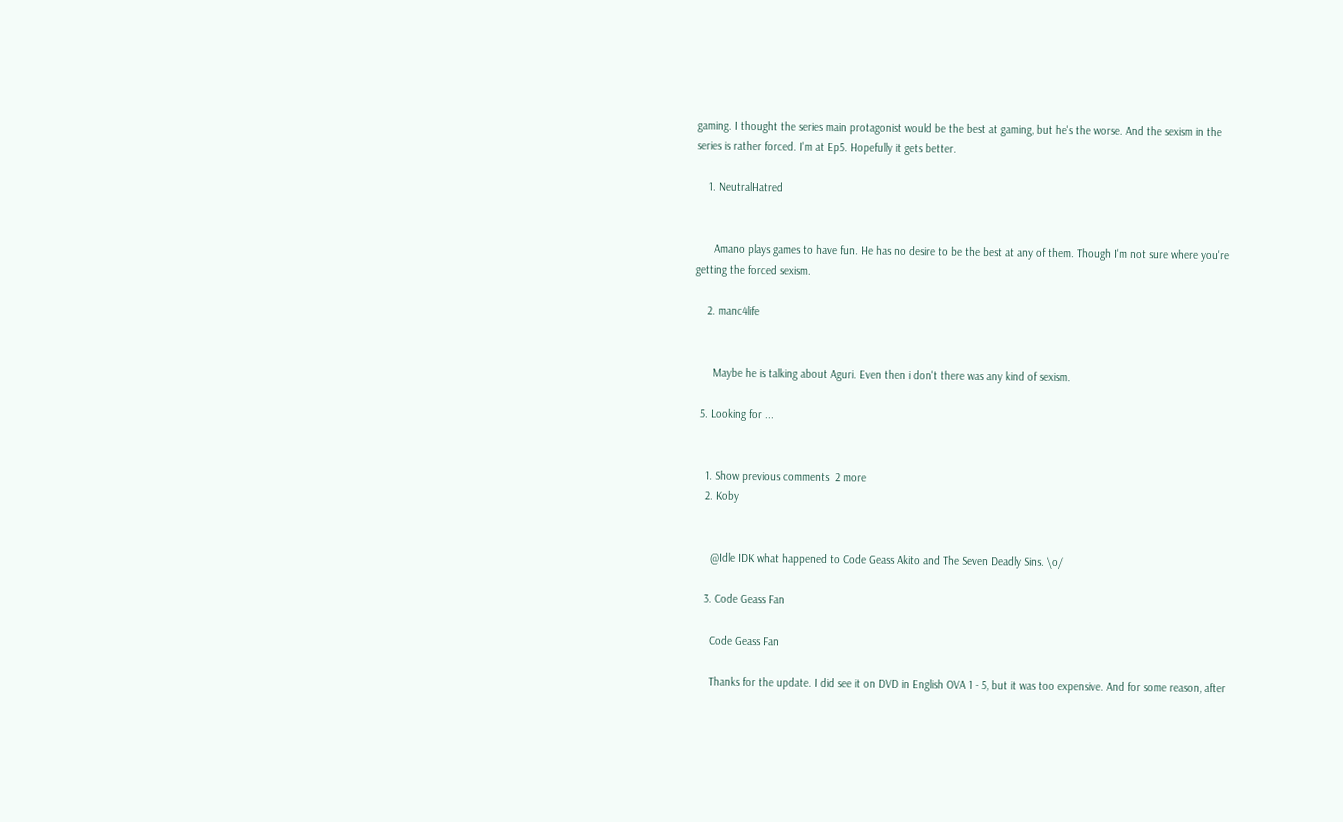gaming. I thought the series main protagonist would be the best at gaming, but he's the worse. And the sexism in the series is rather forced. I'm at Ep5. Hopefully it gets better.

    1. NeutralHatred


      Amano plays games to have fun. He has no desire to be the best at any of them. Though I'm not sure where you're getting the forced sexism.

    2. manc4life


      Maybe he is talking about Aguri. Even then i don't there was any kind of sexism.

  5. Looking for ...


    1. Show previous comments  2 more
    2. Koby


      @Idle IDK what happened to Code Geass Akito and The Seven Deadly Sins. \o/

    3. Code Geass Fan

      Code Geass Fan

      Thanks for the update. I did see it on DVD in English OVA 1 - 5, but it was too expensive. And for some reason, after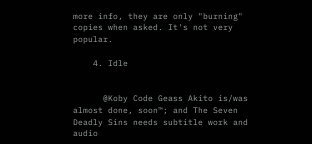more info, they are only "burning" copies when asked. It's not very popular.

    4. Idle


      @Koby Code Geass Akito is/was almost done, soon™; and The Seven Deadly Sins needs subtitle work and audio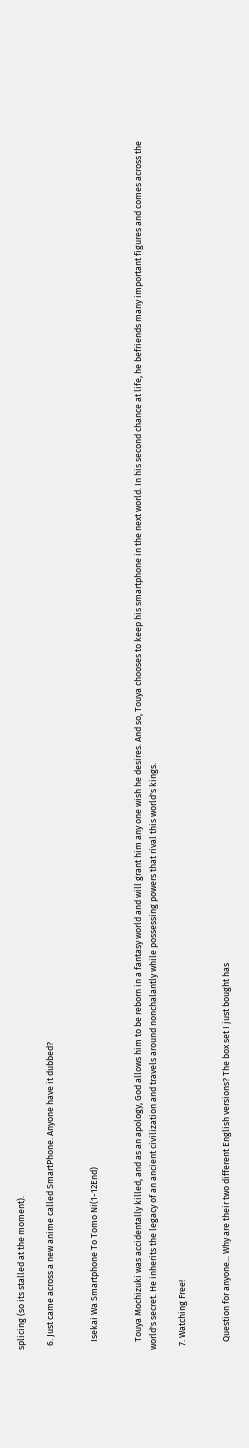splicing (so its stalled at the moment).

  6. Just came across a new anime called SmartPhone. Anyone have it dubbed?


    Isekai Wa Smartphone To Tomo Ni(1-12End)


    Touya Mochizuki was accidentally killed, and as an apology, God allows him to be reborn in a fantasy world and will grant him any one wish he desires. And so, Touya chooses to keep his smartphone in the next world. In his second chance at life, he befriends many important figures and comes across the world's secret. He inherits the legacy of an ancient civilization and travels around nonchalantly while possessing powers that rival this world's kings.

  7. Watching Free!


    Question for anyone... Why are their two different English versions? The box set I just bought has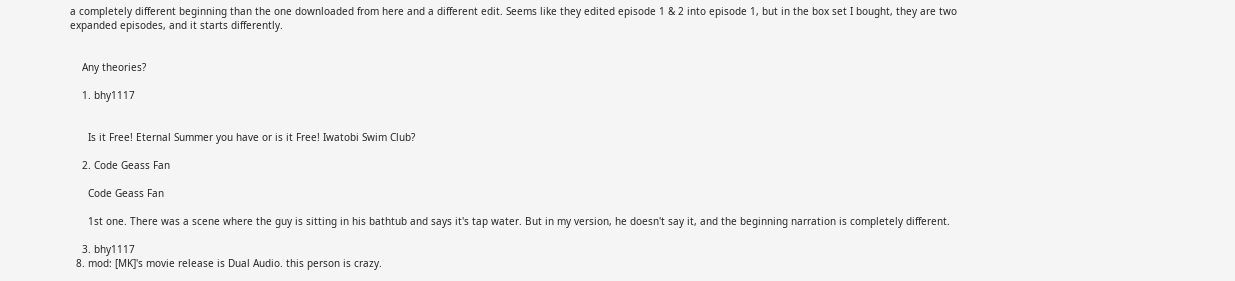a completely different beginning than the one downloaded from here and a different edit. Seems like they edited episode 1 & 2 into episode 1, but in the box set I bought, they are two expanded episodes, and it starts differently.


    Any theories?

    1. bhy1117


      Is it Free! Eternal Summer you have or is it Free! Iwatobi Swim Club?

    2. Code Geass Fan

      Code Geass Fan

      1st one. There was a scene where the guy is sitting in his bathtub and says it's tap water. But in my version, he doesn't say it, and the beginning narration is completely different.

    3. bhy1117
  8. mod: [MK]'s movie release is Dual Audio. this person is crazy.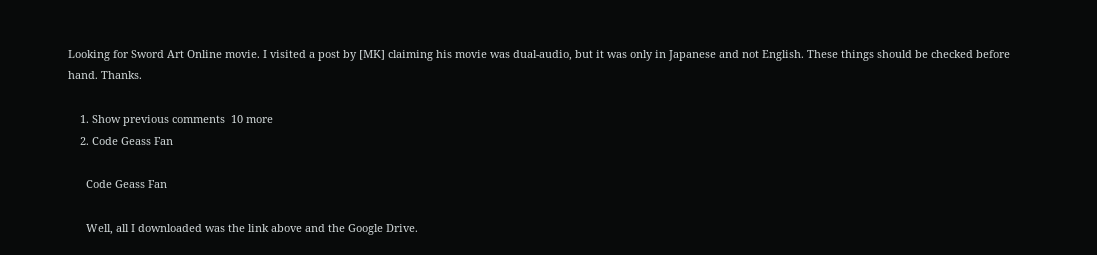Looking for Sword Art Online movie. I visited a post by [MK] claiming his movie was dual-audio, but it was only in Japanese and not English. These things should be checked before hand. Thanks.

    1. Show previous comments  10 more
    2. Code Geass Fan

      Code Geass Fan

      Well, all I downloaded was the link above and the Google Drive.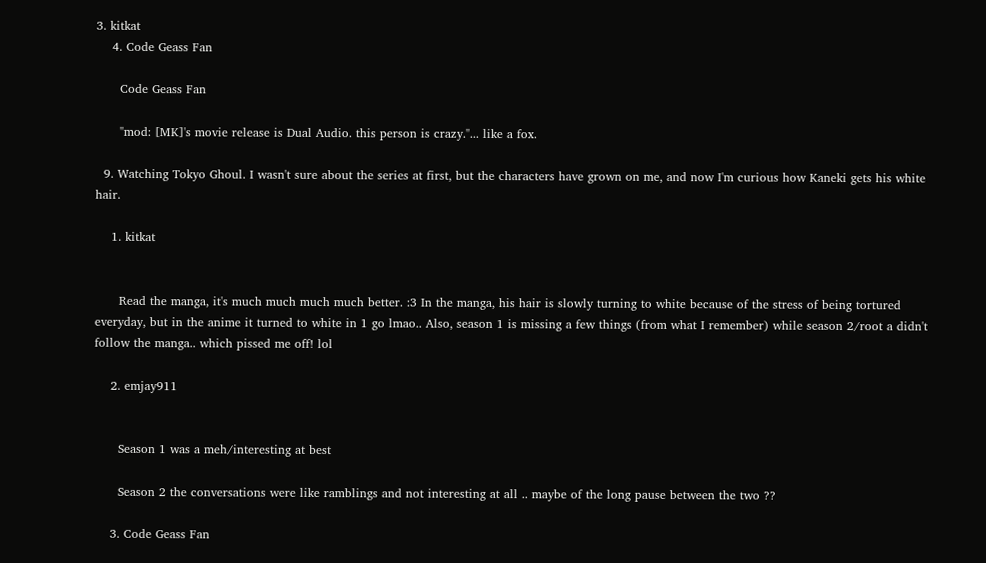3. kitkat
    4. Code Geass Fan

      Code Geass Fan

      "mod: [MK]'s movie release is Dual Audio. this person is crazy."... like a fox.

  9. Watching Tokyo Ghoul. I wasn't sure about the series at first, but the characters have grown on me, and now I'm curious how Kaneki gets his white hair.

    1. kitkat


      Read the manga, it's much much much much better. :3 In the manga, his hair is slowly turning to white because of the stress of being tortured everyday, but in the anime it turned to white in 1 go lmao.. Also, season 1 is missing a few things (from what I remember) while season 2/root a didn't follow the manga.. which pissed me off! lol

    2. emjay911


      Season 1 was a meh/interesting at best

      Season 2 the conversations were like ramblings and not interesting at all .. maybe of the long pause between the two ??

    3. Code Geass Fan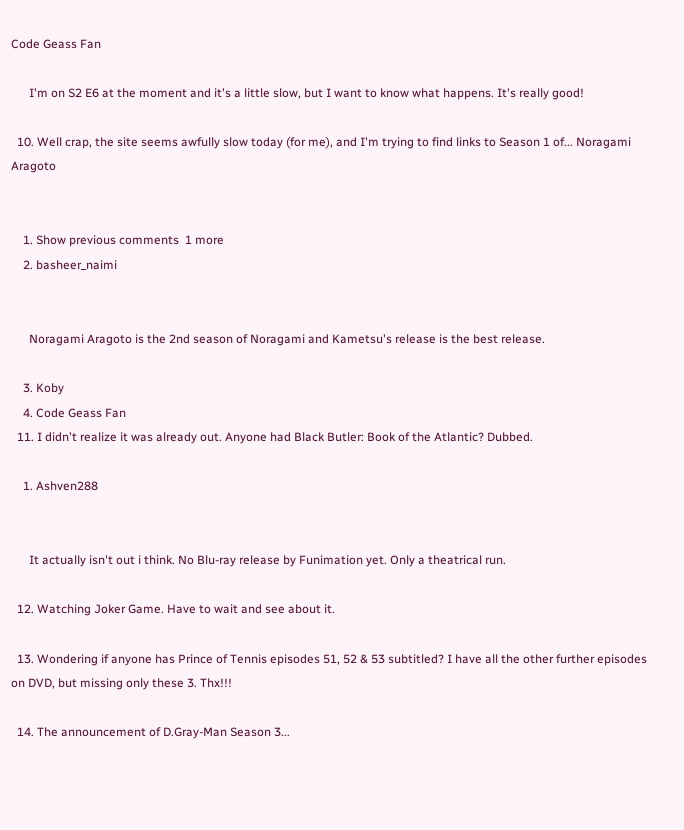Code Geass Fan

      I'm on S2 E6 at the moment and it's a little slow, but I want to know what happens. It's really good!

  10. Well crap, the site seems awfully slow today (for me), and I'm trying to find links to Season 1 of... Noragami Aragoto


    1. Show previous comments  1 more
    2. basheer_naimi


      Noragami Aragoto is the 2nd season of Noragami and Kametsu's release is the best release.

    3. Koby
    4. Code Geass Fan
  11. I didn't realize it was already out. Anyone had Black Butler: Book of the Atlantic? Dubbed.

    1. Ashven288


      It actually isn't out i think. No Blu-ray release by Funimation yet. Only a theatrical run.

  12. Watching Joker Game. Have to wait and see about it.

  13. Wondering if anyone has Prince of Tennis episodes 51, 52 & 53 subtitled? I have all the other further episodes on DVD, but missing only these 3. Thx!!!

  14. The announcement of D.Gray-Man Season 3...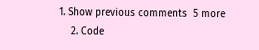1. Show previous comments  5 more
    2. Code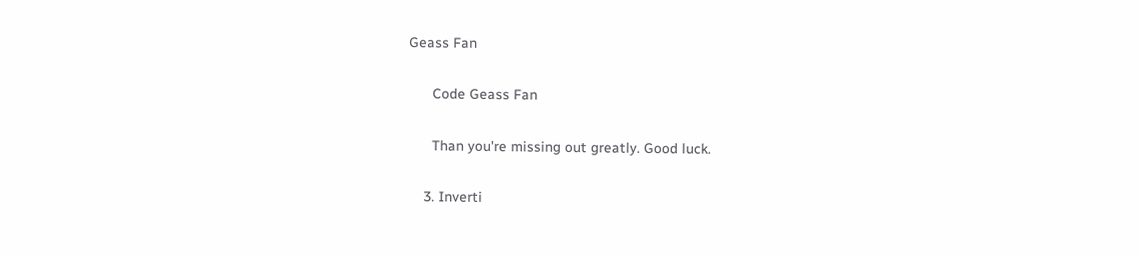Geass Fan

      Code Geass Fan

      Than you're missing out greatly. Good luck.

    3. Inverti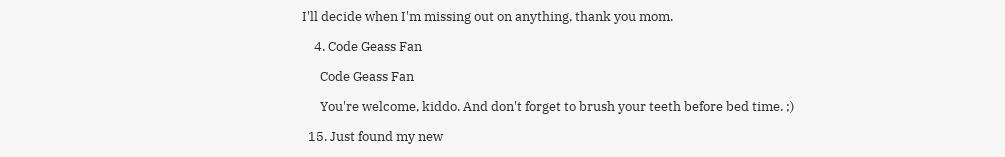I'll decide when I'm missing out on anything, thank you mom.

    4. Code Geass Fan

      Code Geass Fan

      You're welcome, kiddo. And don't forget to brush your teeth before bed time. ;)

  15. Just found my new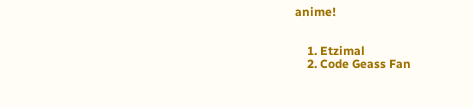anime!


    1. Etzimal
    2. Code Geass Fan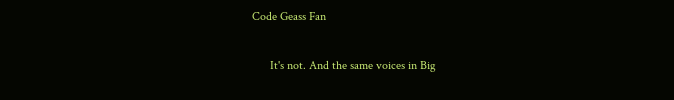Code Geass Fan

      It's not. And the same voices in Big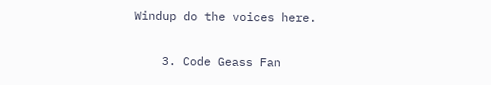Windup do the voices here.

    3. Code Geass Fan